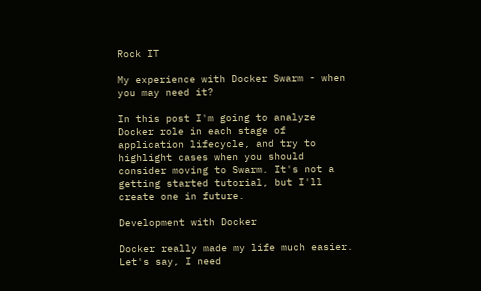Rock IT

My experience with Docker Swarm - when you may need it?

In this post I'm going to analyze Docker role in each stage of application lifecycle, and try to highlight cases when you should consider moving to Swarm. It's not a getting started tutorial, but I'll create one in future.

Development with Docker

Docker really made my life much easier. Let's say, I need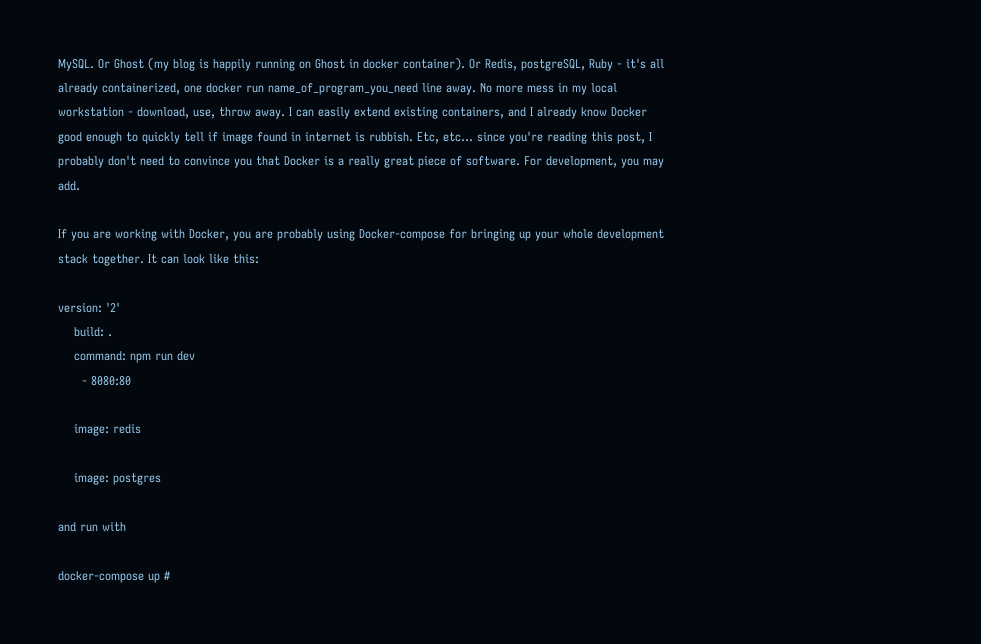MySQL. Or Ghost (my blog is happily running on Ghost in docker container). Or Redis, postgreSQL, Ruby - it's all already containerized, one docker run name_of_program_you_need line away. No more mess in my local workstation - download, use, throw away. I can easily extend existing containers, and I already know Docker good enough to quickly tell if image found in internet is rubbish. Etc, etc... since you're reading this post, I probably don't need to convince you that Docker is a really great piece of software. For development, you may add.

If you are working with Docker, you are probably using Docker-compose for bringing up your whole development stack together. It can look like this:

version: '2'
    build: .
    command: npm run dev
      - 8080:80

    image: redis

    image: postgres

and run with

docker-compose up #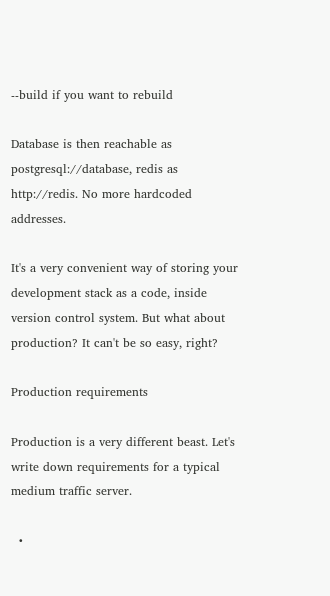--build if you want to rebuild

Database is then reachable as postgresql://database, redis as http://redis. No more hardcoded addresses.

It's a very convenient way of storing your development stack as a code, inside version control system. But what about production? It can't be so easy, right?

Production requirements

Production is a very different beast. Let's write down requirements for a typical medium traffic server.

  •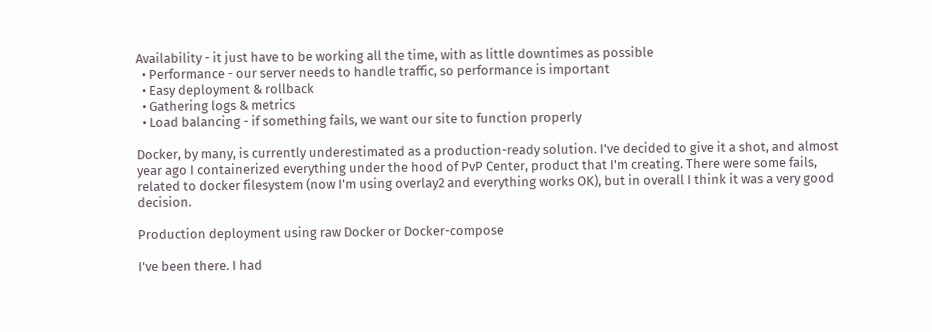Availability - it just have to be working all the time, with as little downtimes as possible
  • Performance - our server needs to handle traffic, so performance is important
  • Easy deployment & rollback
  • Gathering logs & metrics
  • Load balancing - if something fails, we want our site to function properly

Docker, by many, is currently underestimated as a production-ready solution. I've decided to give it a shot, and almost year ago I containerized everything under the hood of PvP Center, product that I'm creating. There were some fails, related to docker filesystem (now I'm using overlay2 and everything works OK), but in overall I think it was a very good decision.

Production deployment using raw Docker or Docker-compose

I've been there. I had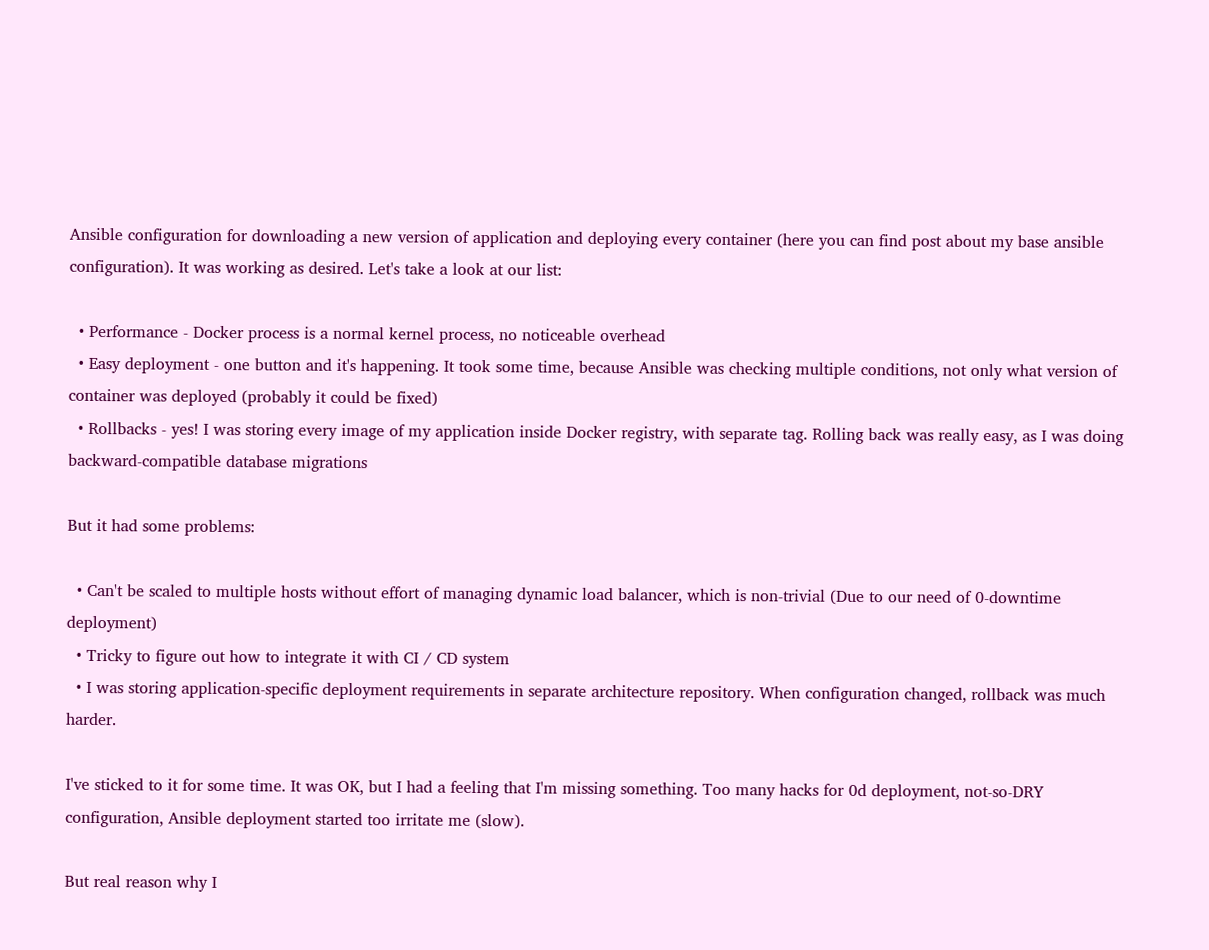Ansible configuration for downloading a new version of application and deploying every container (here you can find post about my base ansible configuration). It was working as desired. Let's take a look at our list:

  • Performance - Docker process is a normal kernel process, no noticeable overhead
  • Easy deployment - one button and it's happening. It took some time, because Ansible was checking multiple conditions, not only what version of container was deployed (probably it could be fixed)
  • Rollbacks - yes! I was storing every image of my application inside Docker registry, with separate tag. Rolling back was really easy, as I was doing backward-compatible database migrations

But it had some problems:

  • Can't be scaled to multiple hosts without effort of managing dynamic load balancer, which is non-trivial (Due to our need of 0-downtime deployment)
  • Tricky to figure out how to integrate it with CI / CD system
  • I was storing application-specific deployment requirements in separate architecture repository. When configuration changed, rollback was much harder.

I've sticked to it for some time. It was OK, but I had a feeling that I'm missing something. Too many hacks for 0d deployment, not-so-DRY configuration, Ansible deployment started too irritate me (slow).

But real reason why I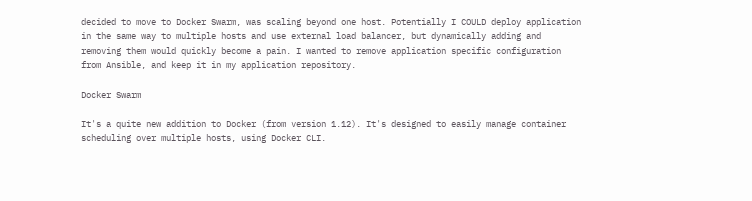decided to move to Docker Swarm, was scaling beyond one host. Potentially I COULD deploy application in the same way to multiple hosts and use external load balancer, but dynamically adding and removing them would quickly become a pain. I wanted to remove application specific configuration from Ansible, and keep it in my application repository.

Docker Swarm

It's a quite new addition to Docker (from version 1.12). It's designed to easily manage container scheduling over multiple hosts, using Docker CLI.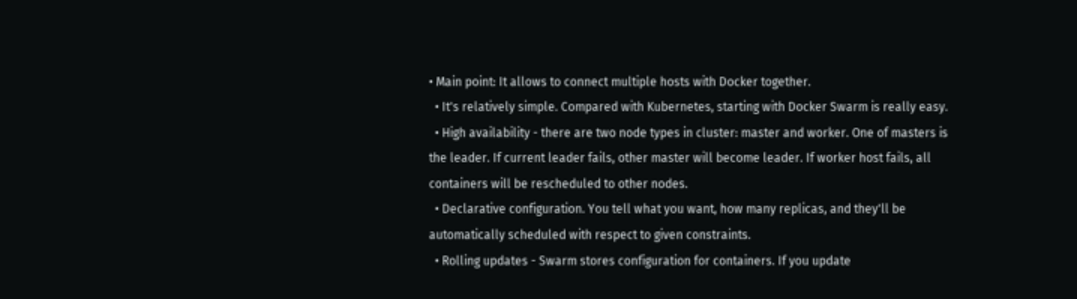• Main point: It allows to connect multiple hosts with Docker together.
  • It's relatively simple. Compared with Kubernetes, starting with Docker Swarm is really easy.
  • High availability - there are two node types in cluster: master and worker. One of masters is the leader. If current leader fails, other master will become leader. If worker host fails, all containers will be rescheduled to other nodes.
  • Declarative configuration. You tell what you want, how many replicas, and they'll be automatically scheduled with respect to given constraints.
  • Rolling updates - Swarm stores configuration for containers. If you update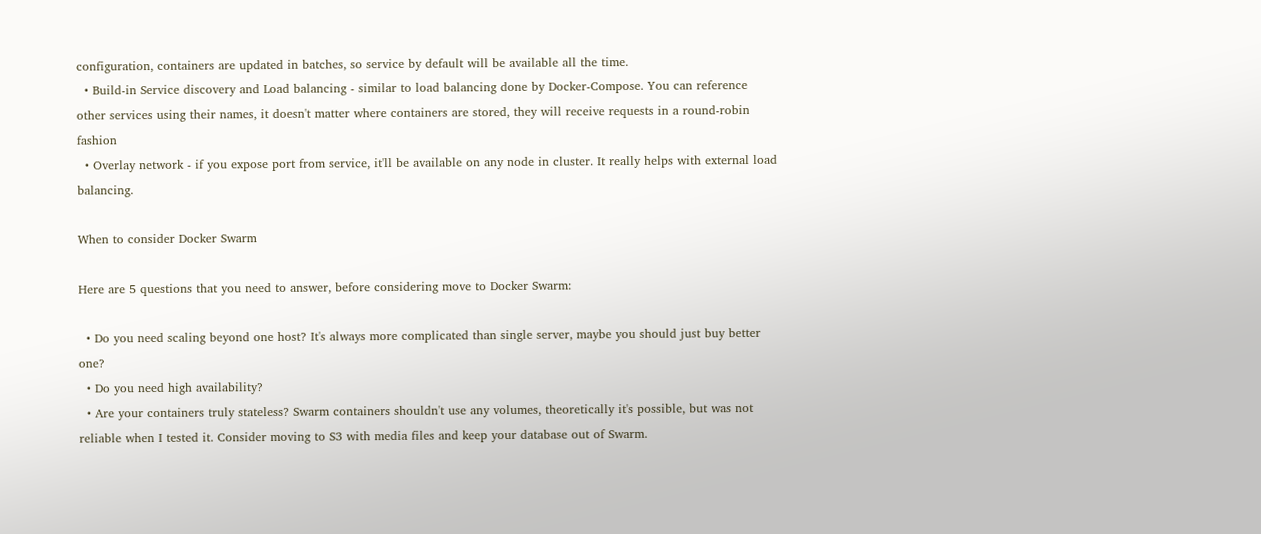configuration, containers are updated in batches, so service by default will be available all the time.
  • Build-in Service discovery and Load balancing - similar to load balancing done by Docker-Compose. You can reference other services using their names, it doesn't matter where containers are stored, they will receive requests in a round-robin fashion
  • Overlay network - if you expose port from service, it'll be available on any node in cluster. It really helps with external load balancing.

When to consider Docker Swarm

Here are 5 questions that you need to answer, before considering move to Docker Swarm:

  • Do you need scaling beyond one host? It's always more complicated than single server, maybe you should just buy better one?
  • Do you need high availability?
  • Are your containers truly stateless? Swarm containers shouldn't use any volumes, theoretically it's possible, but was not reliable when I tested it. Consider moving to S3 with media files and keep your database out of Swarm.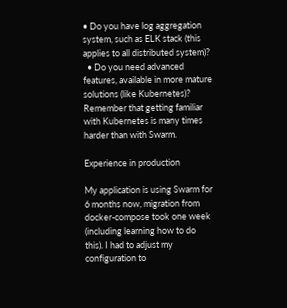• Do you have log aggregation system, such as ELK stack (this applies to all distributed system)?
  • Do you need advanced features, available in more mature solutions (like Kubernetes)? Remember that getting familiar with Kubernetes is many times harder than with Swarm.

Experience in production

My application is using Swarm for 6 months now, migration from docker-compose took one week (including learning how to do this). I had to adjust my configuration to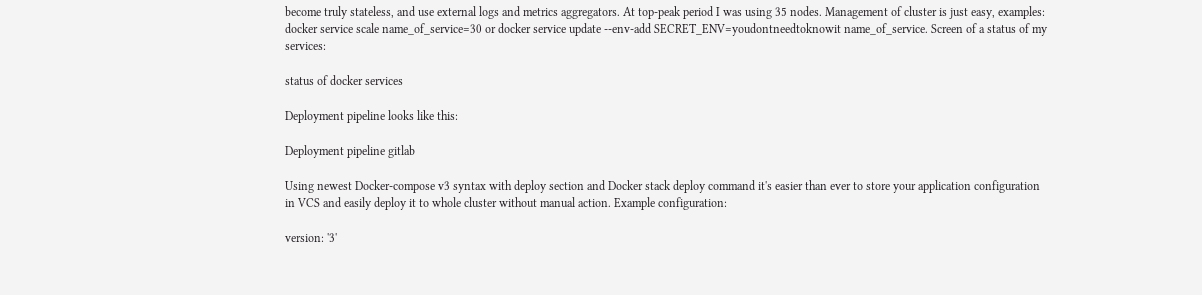become truly stateless, and use external logs and metrics aggregators. At top-peak period I was using 35 nodes. Management of cluster is just easy, examples: docker service scale name_of_service=30 or docker service update --env-add SECRET_ENV=youdontneedtoknowit name_of_service. Screen of a status of my services:

status of docker services

Deployment pipeline looks like this:

Deployment pipeline gitlab

Using newest Docker-compose v3 syntax with deploy section and Docker stack deploy command it's easier than ever to store your application configuration in VCS and easily deploy it to whole cluster without manual action. Example configuration:

version: '3'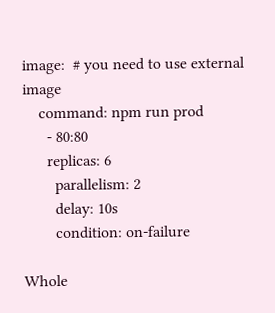image:  # you need to use external image
    command: npm run prod
      - 80:80
      replicas: 6
        parallelism: 2
        delay: 10s
        condition: on-failure

Whole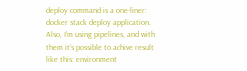deploy command is a one-liner: docker stack deploy application. Also, I'm using pipelines, and with them it's possible to achive result like this: environment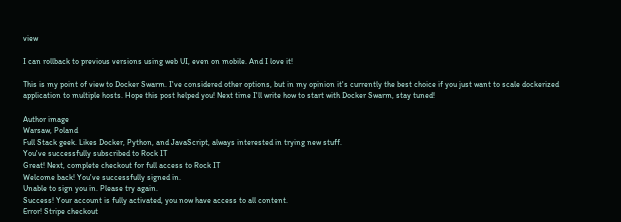view

I can rollback to previous versions using web UI, even on mobile. And I love it!

This is my point of view to Docker Swarm. I've considered other options, but in my opinion it's currently the best choice if you just want to scale dockerized application to multiple hosts. Hope this post helped you! Next time I'll write how to start with Docker Swarm, stay tuned!

Author image
Warsaw, Poland
Full Stack geek. Likes Docker, Python, and JavaScript, always interested in trying new stuff.
You've successfully subscribed to Rock IT
Great! Next, complete checkout for full access to Rock IT
Welcome back! You've successfully signed in.
Unable to sign you in. Please try again.
Success! Your account is fully activated, you now have access to all content.
Error! Stripe checkout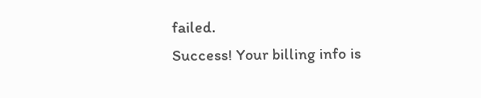failed.
Success! Your billing info is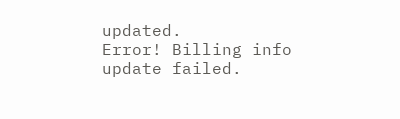updated.
Error! Billing info update failed.